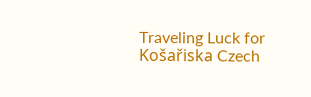Traveling Luck for Košařiska Czech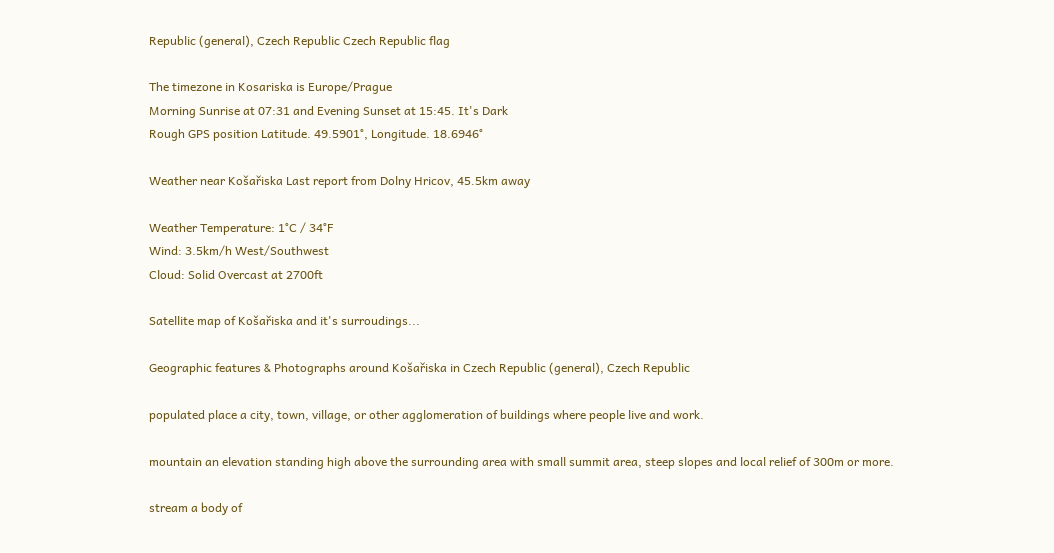Republic (general), Czech Republic Czech Republic flag

The timezone in Kosariska is Europe/Prague
Morning Sunrise at 07:31 and Evening Sunset at 15:45. It's Dark
Rough GPS position Latitude. 49.5901°, Longitude. 18.6946°

Weather near Košařiska Last report from Dolny Hricov, 45.5km away

Weather Temperature: 1°C / 34°F
Wind: 3.5km/h West/Southwest
Cloud: Solid Overcast at 2700ft

Satellite map of Košařiska and it's surroudings...

Geographic features & Photographs around Košařiska in Czech Republic (general), Czech Republic

populated place a city, town, village, or other agglomeration of buildings where people live and work.

mountain an elevation standing high above the surrounding area with small summit area, steep slopes and local relief of 300m or more.

stream a body of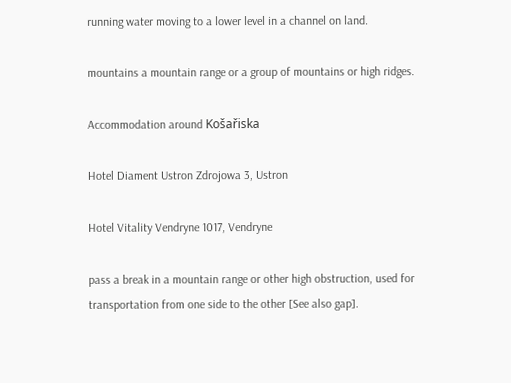running water moving to a lower level in a channel on land.

mountains a mountain range or a group of mountains or high ridges.

Accommodation around Košařiska

Hotel Diament Ustron Zdrojowa 3, Ustron

Hotel Vitality Vendryne 1017, Vendryne

pass a break in a mountain range or other high obstruction, used for transportation from one side to the other [See also gap].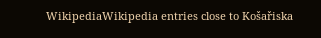WikipediaWikipedia entries close to Košařiska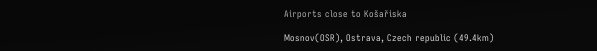Airports close to Košařiska

Mosnov(OSR), Ostrava, Czech republic (49.4km)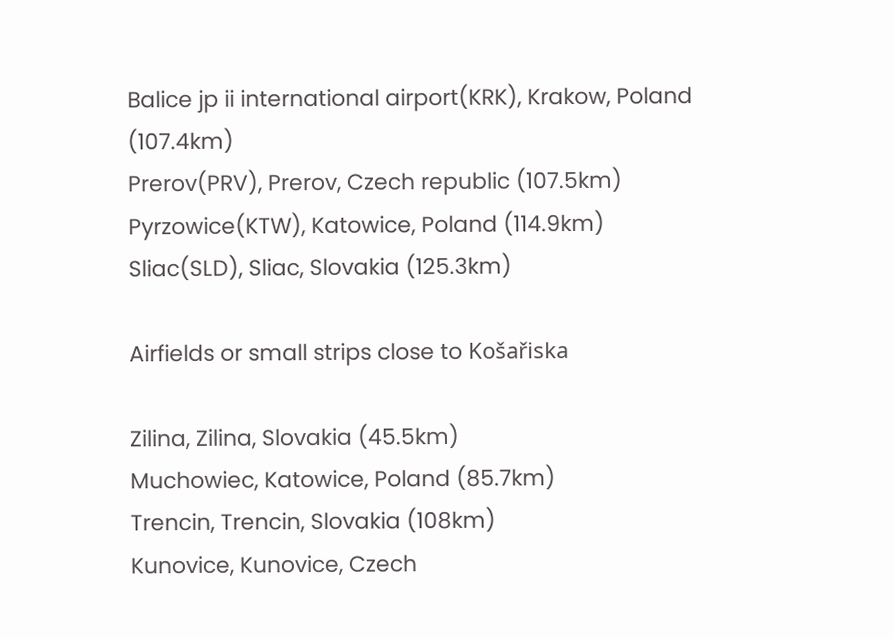Balice jp ii international airport(KRK), Krakow, Poland (107.4km)
Prerov(PRV), Prerov, Czech republic (107.5km)
Pyrzowice(KTW), Katowice, Poland (114.9km)
Sliac(SLD), Sliac, Slovakia (125.3km)

Airfields or small strips close to Košařiska

Zilina, Zilina, Slovakia (45.5km)
Muchowiec, Katowice, Poland (85.7km)
Trencin, Trencin, Slovakia (108km)
Kunovice, Kunovice, Czech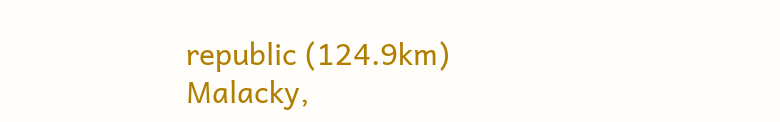republic (124.9km)
Malacky,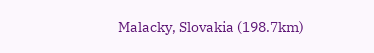Malacky, Slovakia (198.7km)